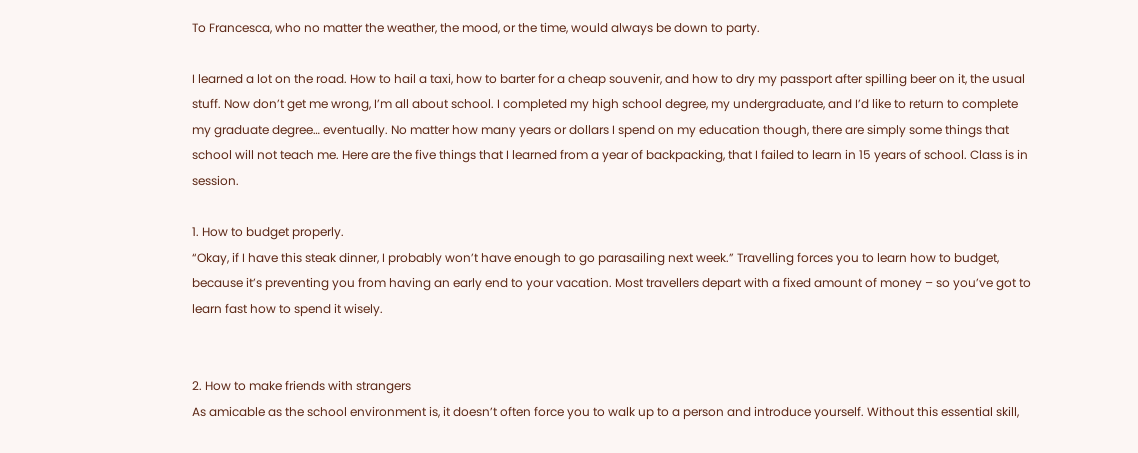To Francesca, who no matter the weather, the mood, or the time, would always be down to party.

I learned a lot on the road. How to hail a taxi, how to barter for a cheap souvenir, and how to dry my passport after spilling beer on it, the usual stuff. Now don’t get me wrong, I’m all about school. I completed my high school degree, my undergraduate, and I’d like to return to complete my graduate degree… eventually. No matter how many years or dollars I spend on my education though, there are simply some things that school will not teach me. Here are the five things that I learned from a year of backpacking, that I failed to learn in 15 years of school. Class is in session.

1. How to budget properly.
“Okay, if I have this steak dinner, I probably won’t have enough to go parasailing next week.” Travelling forces you to learn how to budget, because it’s preventing you from having an early end to your vacation. Most travellers depart with a fixed amount of money – so you’ve got to learn fast how to spend it wisely.


2. How to make friends with strangers
As amicable as the school environment is, it doesn’t often force you to walk up to a person and introduce yourself. Without this essential skill,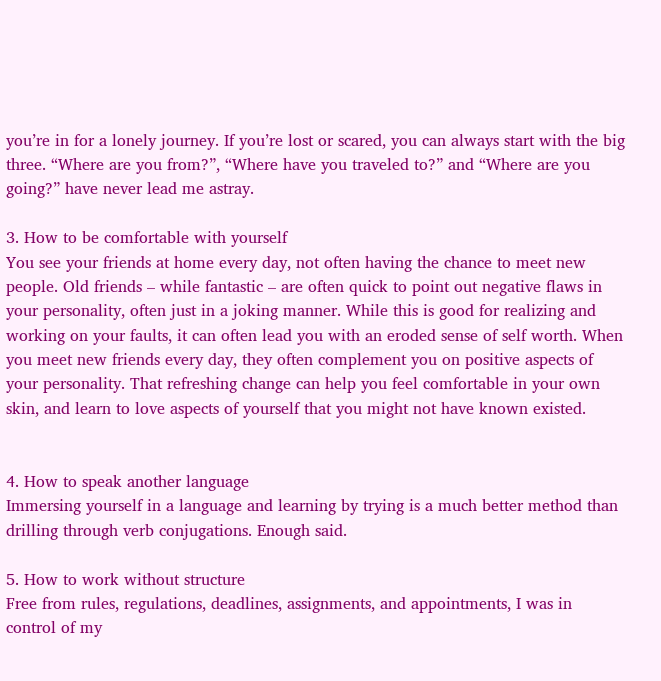you’re in for a lonely journey. If you’re lost or scared, you can always start with the big three. “Where are you from?”, “Where have you traveled to?” and “Where are you going?” have never lead me astray.

3. How to be comfortable with yourself
You see your friends at home every day, not often having the chance to meet new people. Old friends – while fantastic – are often quick to point out negative flaws in your personality, often just in a joking manner. While this is good for realizing and working on your faults, it can often lead you with an eroded sense of self worth. When you meet new friends every day, they often complement you on positive aspects of your personality. That refreshing change can help you feel comfortable in your own skin, and learn to love aspects of yourself that you might not have known existed.


4. How to speak another language
Immersing yourself in a language and learning by trying is a much better method than drilling through verb conjugations. Enough said.

5. How to work without structure
Free from rules, regulations, deadlines, assignments, and appointments, I was in control of my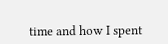time and how I spent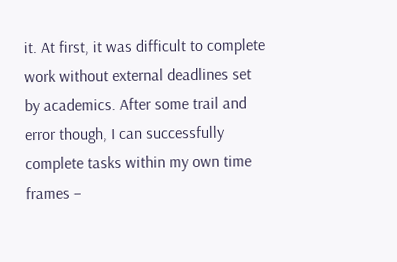it. At first, it was difficult to complete work without external deadlines set by academics. After some trail and error though, I can successfully complete tasks within my own time frames –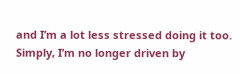and I’m a lot less stressed doing it too. Simply, I’m no longer driven by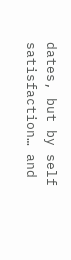dates, but by self satisfaction… and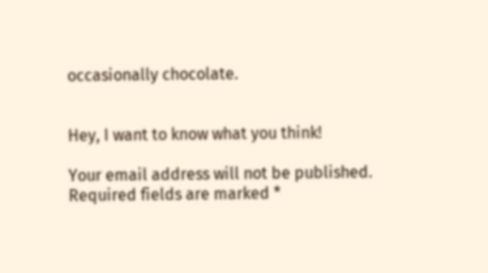occasionally chocolate.


Hey, I want to know what you think!

Your email address will not be published. Required fields are marked *